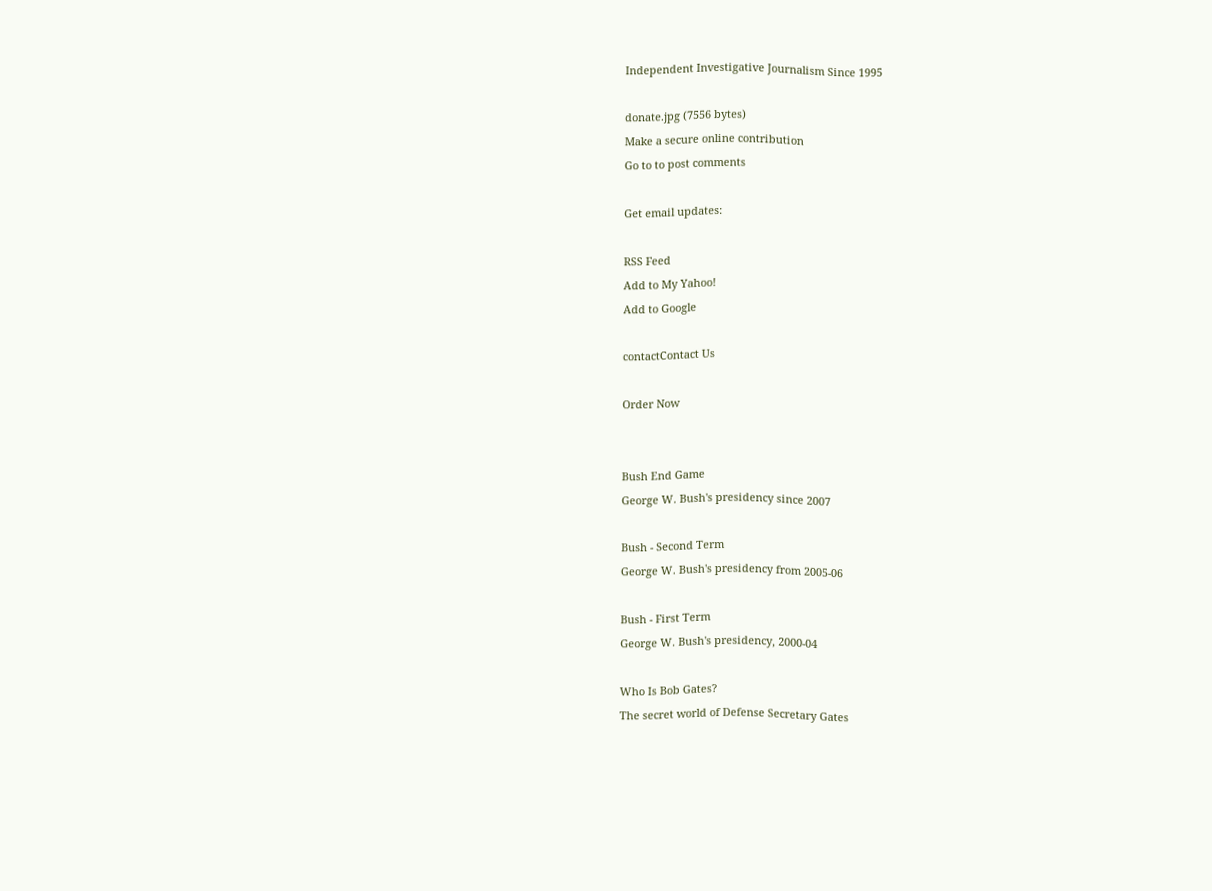Independent Investigative Journalism Since 1995

donate.jpg (7556 bytes)
Make a secure online contribution
Go to to post comments

Get email updates:

RSS Feed
Add to My Yahoo!
Add to Google

contactContact Us

Order Now


Bush End Game
George W. Bush's presidency since 2007

Bush - Second Term
George W. Bush's presidency from 2005-06

Bush - First Term
George W. Bush's presidency, 2000-04

Who Is Bob Gates?
The secret world of Defense Secretary Gates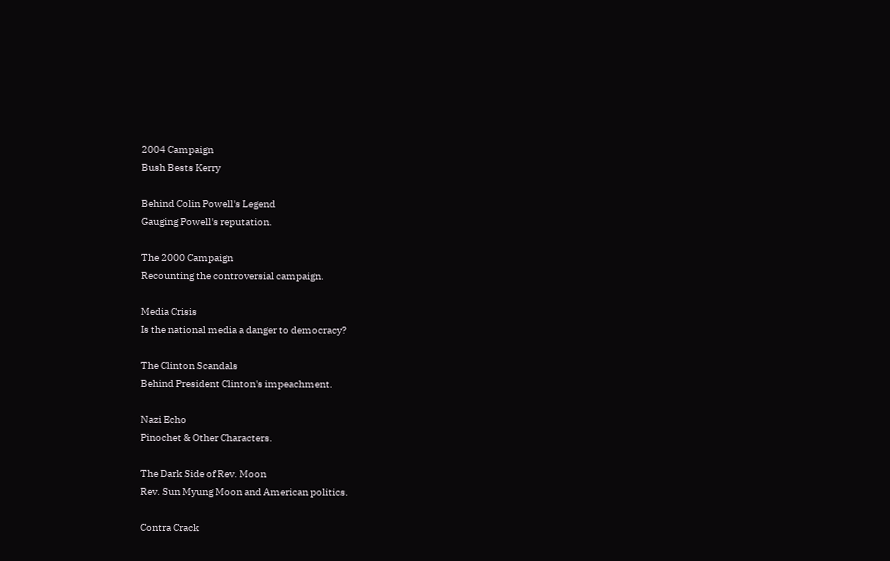2004 Campaign
Bush Bests Kerry

Behind Colin Powell's Legend
Gauging Powell's reputation.

The 2000 Campaign
Recounting the controversial campaign.

Media Crisis
Is the national media a danger to democracy?

The Clinton Scandals
Behind President Clinton's impeachment.

Nazi Echo
Pinochet & Other Characters.

The Dark Side of Rev. Moon
Rev. Sun Myung Moon and American politics.

Contra Crack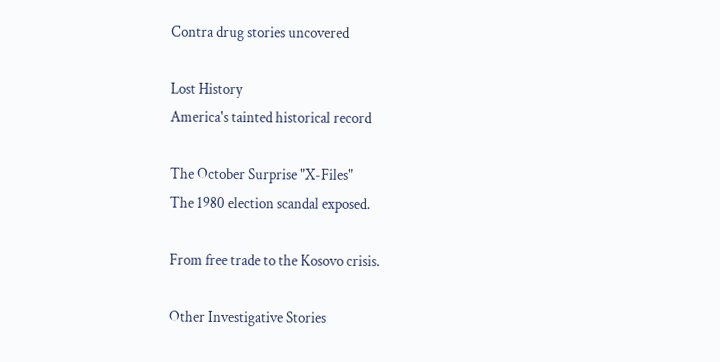Contra drug stories uncovered

Lost History
America's tainted historical record

The October Surprise "X-Files"
The 1980 election scandal exposed.

From free trade to the Kosovo crisis.

Other Investigative Stories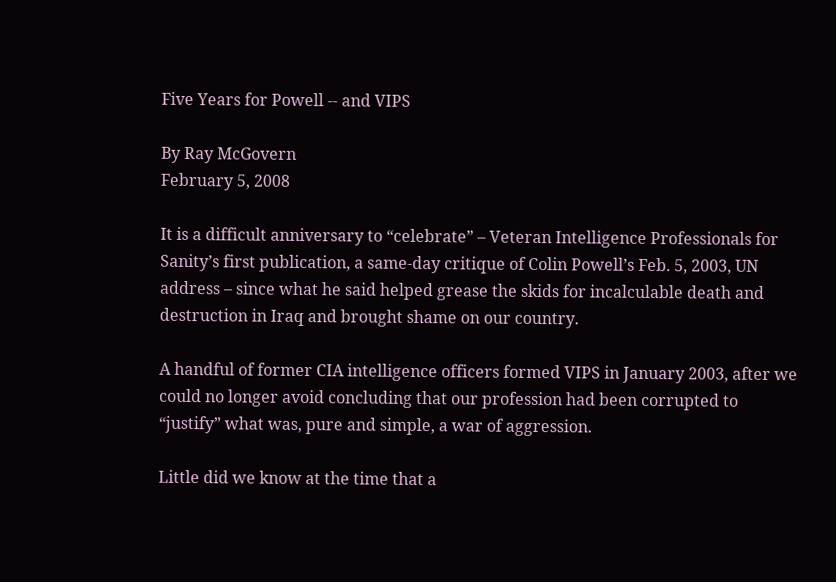Five Years for Powell -- and VIPS

By Ray McGovern
February 5, 2008

It is a difficult anniversary to “celebrate” – Veteran Intelligence Professionals for Sanity’s first publication, a same-day critique of Colin Powell’s Feb. 5, 2003, UN address – since what he said helped grease the skids for incalculable death and destruction in Iraq and brought shame on our country.

A handful of former CIA intelligence officers formed VIPS in January 2003, after we could no longer avoid concluding that our profession had been corrupted to “justify” what was, pure and simple, a war of aggression.

Little did we know at the time that a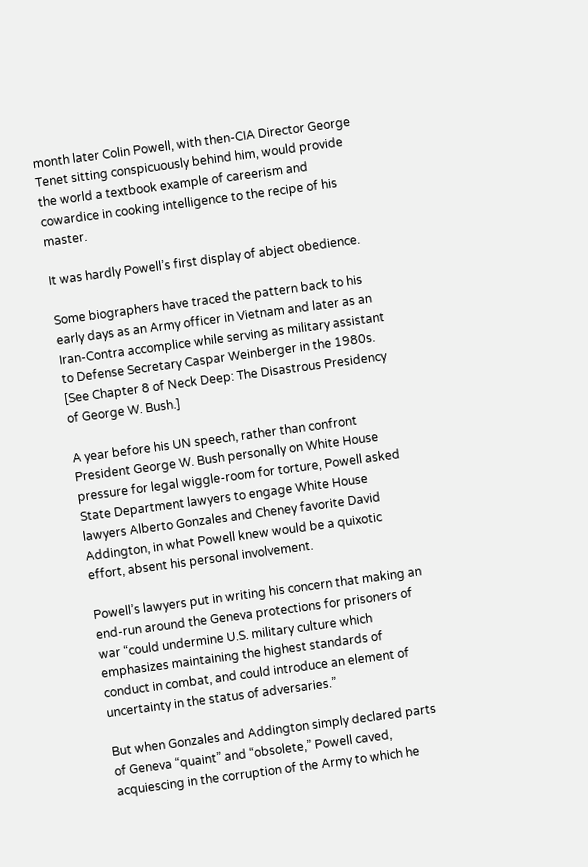month later Colin Powell, with then-CIA Director George Tenet sitting conspicuously behind him, would provide the world a textbook example of careerism and cowardice in cooking intelligence to the recipe of his master.

It was hardly Powell’s first display of abject obedience.

Some biographers have traced the pattern back to his early days as an Army officer in Vietnam and later as an Iran-Contra accomplice while serving as military assistant to Defense Secretary Caspar Weinberger in the 1980s. [See Chapter 8 of Neck Deep: The Disastrous Presidency of George W. Bush.]

A year before his UN speech, rather than confront President George W. Bush personally on White House pressure for legal wiggle-room for torture, Powell asked State Department lawyers to engage White House lawyers Alberto Gonzales and Cheney favorite David Addington, in what Powell knew would be a quixotic effort, absent his personal involvement.

Powell’s lawyers put in writing his concern that making an end-run around the Geneva protections for prisoners of war “could undermine U.S. military culture which emphasizes maintaining the highest standards of conduct in combat, and could introduce an element of uncertainty in the status of adversaries.”

But when Gonzales and Addington simply declared parts of Geneva “quaint” and “obsolete,” Powell caved, acquiescing in the corruption of the Army to which he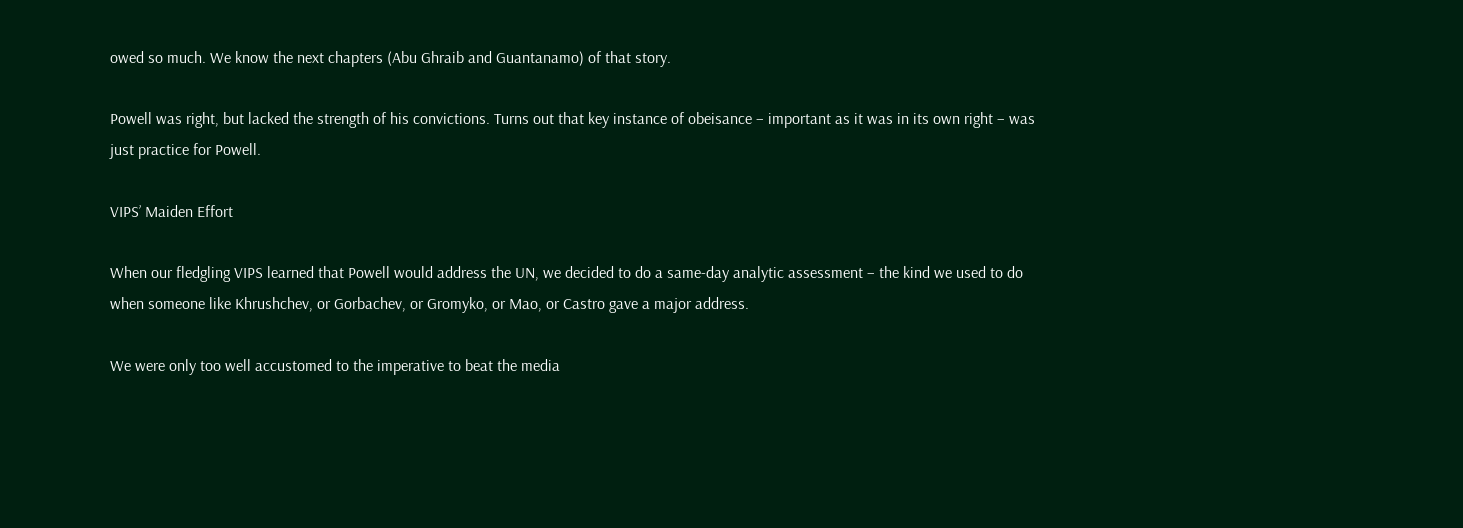owed so much. We know the next chapters (Abu Ghraib and Guantanamo) of that story.

Powell was right, but lacked the strength of his convictions. Turns out that key instance of obeisance – important as it was in its own right – was just practice for Powell.

VIPS’ Maiden Effort

When our fledgling VIPS learned that Powell would address the UN, we decided to do a same-day analytic assessment – the kind we used to do when someone like Khrushchev, or Gorbachev, or Gromyko, or Mao, or Castro gave a major address.

We were only too well accustomed to the imperative to beat the media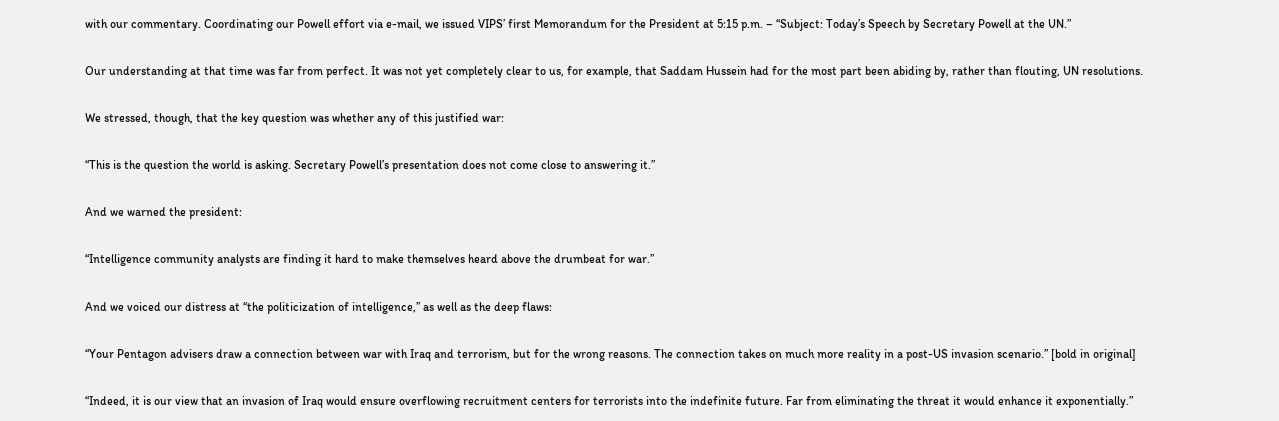with our commentary. Coordinating our Powell effort via e-mail, we issued VIPS’ first Memorandum for the President at 5:15 p.m. – “Subject: Today’s Speech by Secretary Powell at the UN.”

Our understanding at that time was far from perfect. It was not yet completely clear to us, for example, that Saddam Hussein had for the most part been abiding by, rather than flouting, UN resolutions.

We stressed, though, that the key question was whether any of this justified war:

“This is the question the world is asking. Secretary Powell’s presentation does not come close to answering it.”

And we warned the president:

“Intelligence community analysts are finding it hard to make themselves heard above the drumbeat for war.”

And we voiced our distress at “the politicization of intelligence,” as well as the deep flaws:

“Your Pentagon advisers draw a connection between war with Iraq and terrorism, but for the wrong reasons. The connection takes on much more reality in a post-US invasion scenario.” [bold in original]

“Indeed, it is our view that an invasion of Iraq would ensure overflowing recruitment centers for terrorists into the indefinite future. Far from eliminating the threat it would enhance it exponentially.”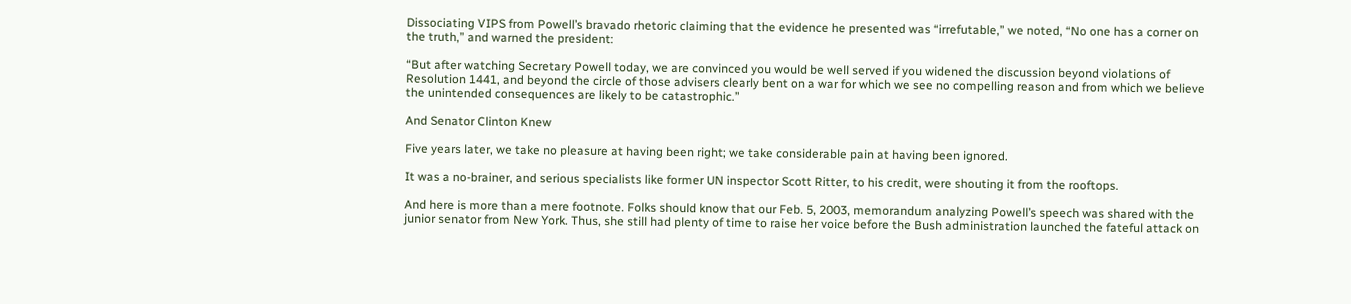Dissociating VIPS from Powell’s bravado rhetoric claiming that the evidence he presented was “irrefutable,” we noted, “No one has a corner on the truth,” and warned the president:

“But after watching Secretary Powell today, we are convinced you would be well served if you widened the discussion beyond violations of Resolution 1441, and beyond the circle of those advisers clearly bent on a war for which we see no compelling reason and from which we believe the unintended consequences are likely to be catastrophic.”

And Senator Clinton Knew

Five years later, we take no pleasure at having been right; we take considerable pain at having been ignored.

It was a no-brainer, and serious specialists like former UN inspector Scott Ritter, to his credit, were shouting it from the rooftops.

And here is more than a mere footnote. Folks should know that our Feb. 5, 2003, memorandum analyzing Powell’s speech was shared with the junior senator from New York. Thus, she still had plenty of time to raise her voice before the Bush administration launched the fateful attack on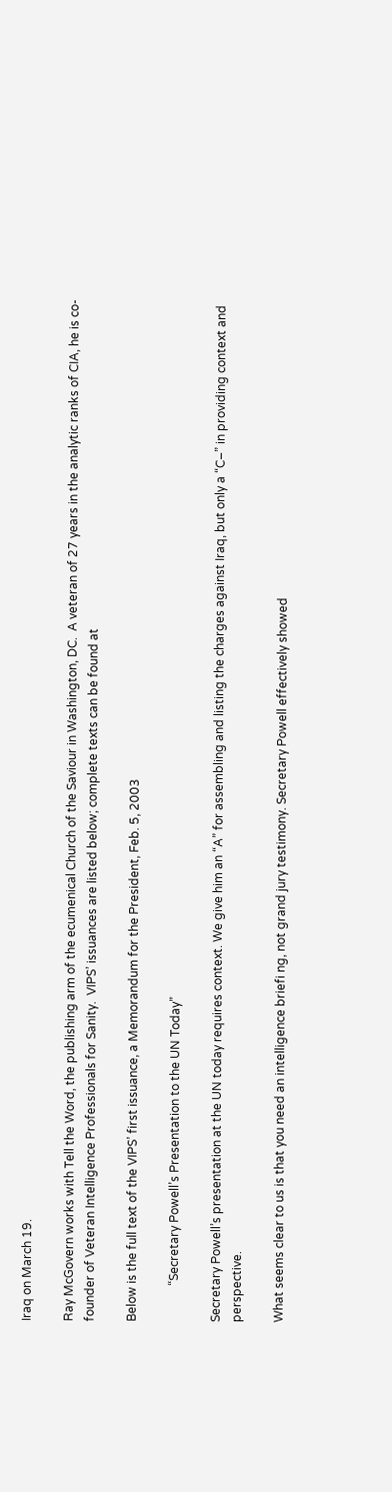Iraq on March 19.

Ray McGovern works with Tell the Word, the publishing arm of the ecumenical Church of the Saviour in Washington, DC.  A veteran of 27 years in the analytic ranks of CIA, he is co-founder of Veteran Intelligence Professionals for Sanity.  VIPS’ issuances are listed below; complete texts can be found at

Below is the full text of the VIPS’ first issuance, a Memorandum for the President, Feb. 5, 2003

            “Secretary Powell’s Presentation to the UN Today”

Secretary Powell’s presentation at the UN today requires context. We give him an “A” for assembling and listing the charges against Iraq, but only a “C–” in providing context and perspective.

What seems clear to us is that you need an intelligence briefi ng, not grand jury testimony. Secretary Powell effectively showed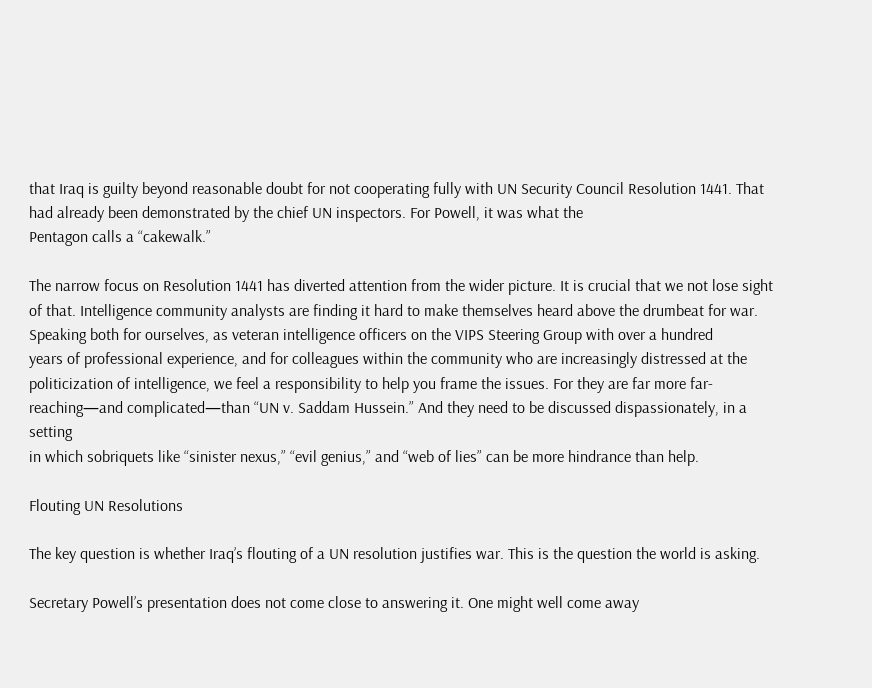that Iraq is guilty beyond reasonable doubt for not cooperating fully with UN Security Council Resolution 1441. That had already been demonstrated by the chief UN inspectors. For Powell, it was what the
Pentagon calls a “cakewalk.”

The narrow focus on Resolution 1441 has diverted attention from the wider picture. It is crucial that we not lose sight of that. Intelligence community analysts are finding it hard to make themselves heard above the drumbeat for war. Speaking both for ourselves, as veteran intelligence officers on the VIPS Steering Group with over a hundred
years of professional experience, and for colleagues within the community who are increasingly distressed at the politicization of intelligence, we feel a responsibility to help you frame the issues. For they are far more far-reaching—and complicated—than “UN v. Saddam Hussein.” And they need to be discussed dispassionately, in a setting
in which sobriquets like “sinister nexus,” “evil genius,” and “web of lies” can be more hindrance than help.

Flouting UN Resolutions

The key question is whether Iraq’s flouting of a UN resolution justifies war. This is the question the world is asking.

Secretary Powell’s presentation does not come close to answering it. One might well come away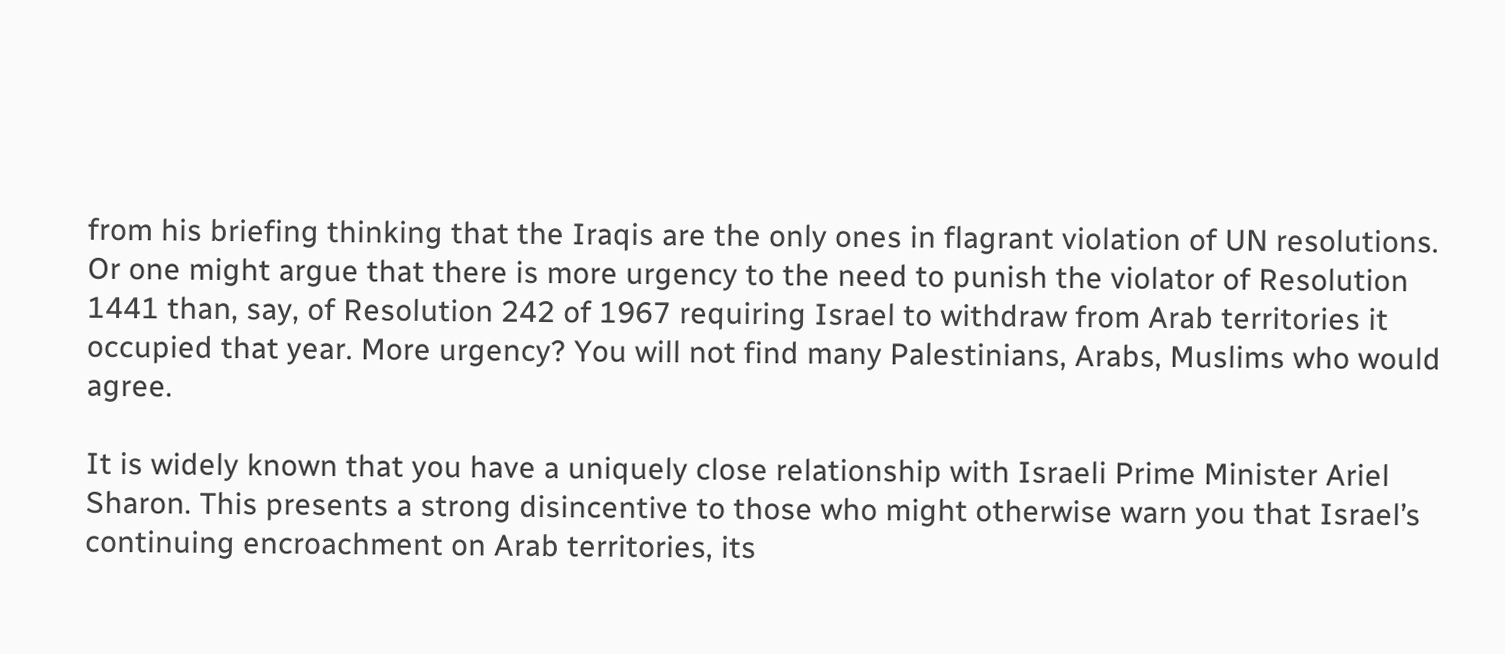from his briefing thinking that the Iraqis are the only ones in flagrant violation of UN resolutions. Or one might argue that there is more urgency to the need to punish the violator of Resolution 1441 than, say, of Resolution 242 of 1967 requiring Israel to withdraw from Arab territories it occupied that year. More urgency? You will not find many Palestinians, Arabs, Muslims who would agree.

It is widely known that you have a uniquely close relationship with Israeli Prime Minister Ariel Sharon. This presents a strong disincentive to those who might otherwise warn you that Israel’s continuing encroachment on Arab territories, its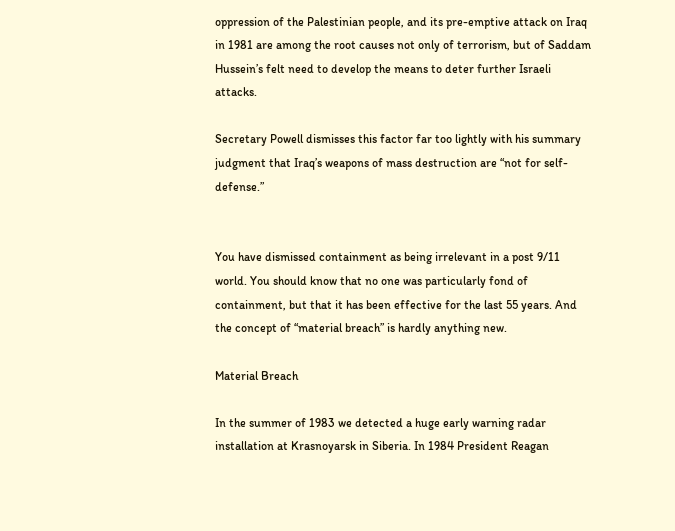oppression of the Palestinian people, and its pre-emptive attack on Iraq in 1981 are among the root causes not only of terrorism, but of Saddam Hussein’s felt need to develop the means to deter further Israeli attacks.

Secretary Powell dismisses this factor far too lightly with his summary judgment that Iraq’s weapons of mass destruction are “not for self-defense.”


You have dismissed containment as being irrelevant in a post 9/11 world. You should know that no one was particularly fond of containment, but that it has been effective for the last 55 years. And the concept of “material breach” is hardly anything new.

Material Breach

In the summer of 1983 we detected a huge early warning radar installation at Krasnoyarsk in Siberia. In 1984 President Reagan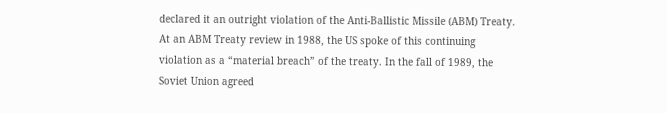declared it an outright violation of the Anti-Ballistic Missile (ABM) Treaty. At an ABM Treaty review in 1988, the US spoke of this continuing violation as a “material breach” of the treaty. In the fall of 1989, the Soviet Union agreed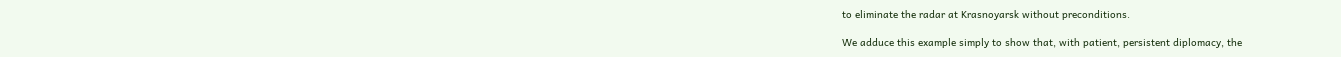to eliminate the radar at Krasnoyarsk without preconditions.

We adduce this example simply to show that, with patient, persistent diplomacy, the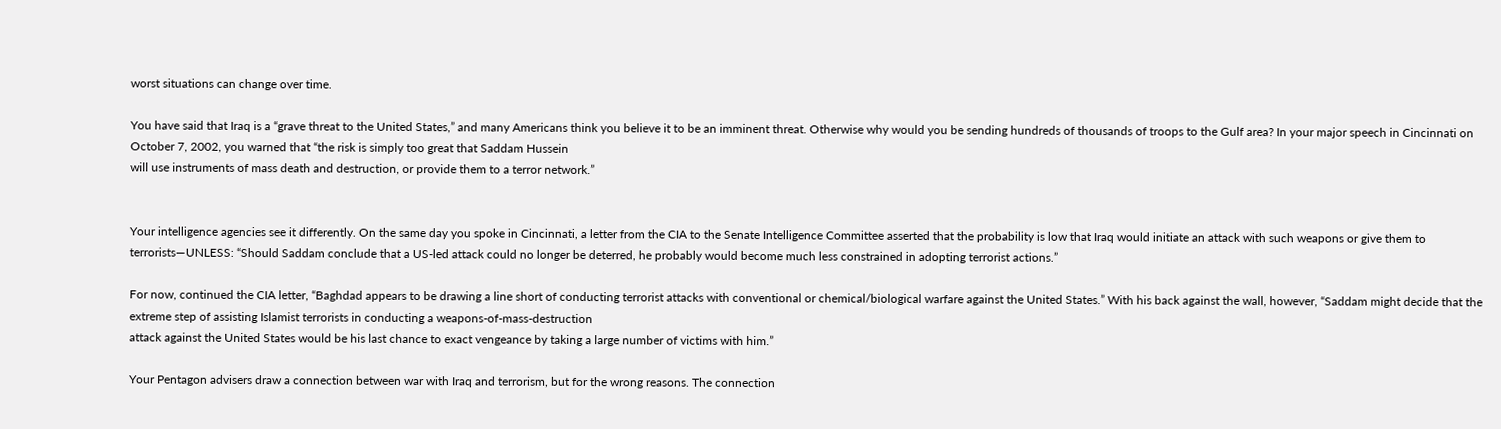worst situations can change over time.

You have said that Iraq is a “grave threat to the United States,” and many Americans think you believe it to be an imminent threat. Otherwise why would you be sending hundreds of thousands of troops to the Gulf area? In your major speech in Cincinnati on October 7, 2002, you warned that “the risk is simply too great that Saddam Hussein
will use instruments of mass death and destruction, or provide them to a terror network.”


Your intelligence agencies see it differently. On the same day you spoke in Cincinnati, a letter from the CIA to the Senate Intelligence Committee asserted that the probability is low that Iraq would initiate an attack with such weapons or give them to terrorists—UNLESS: “Should Saddam conclude that a US-led attack could no longer be deterred, he probably would become much less constrained in adopting terrorist actions.”

For now, continued the CIA letter, “Baghdad appears to be drawing a line short of conducting terrorist attacks with conventional or chemical/biological warfare against the United States.” With his back against the wall, however, “Saddam might decide that the extreme step of assisting Islamist terrorists in conducting a weapons-of-mass-destruction
attack against the United States would be his last chance to exact vengeance by taking a large number of victims with him.”

Your Pentagon advisers draw a connection between war with Iraq and terrorism, but for the wrong reasons. The connection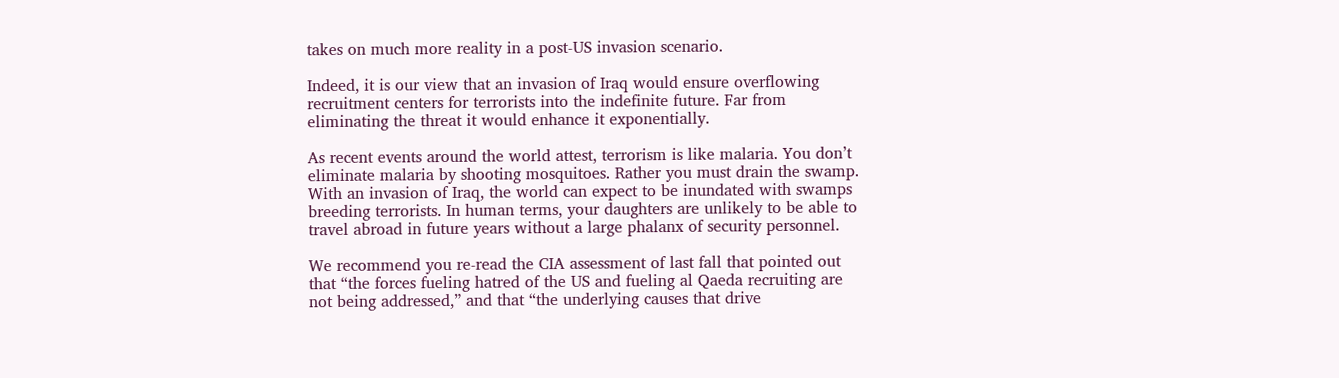takes on much more reality in a post-US invasion scenario.

Indeed, it is our view that an invasion of Iraq would ensure overflowing recruitment centers for terrorists into the indefinite future. Far from eliminating the threat it would enhance it exponentially.

As recent events around the world attest, terrorism is like malaria. You don’t eliminate malaria by shooting mosquitoes. Rather you must drain the swamp. With an invasion of Iraq, the world can expect to be inundated with swamps breeding terrorists. In human terms, your daughters are unlikely to be able to travel abroad in future years without a large phalanx of security personnel.

We recommend you re-read the CIA assessment of last fall that pointed out that “the forces fueling hatred of the US and fueling al Qaeda recruiting are not being addressed,” and that “the underlying causes that drive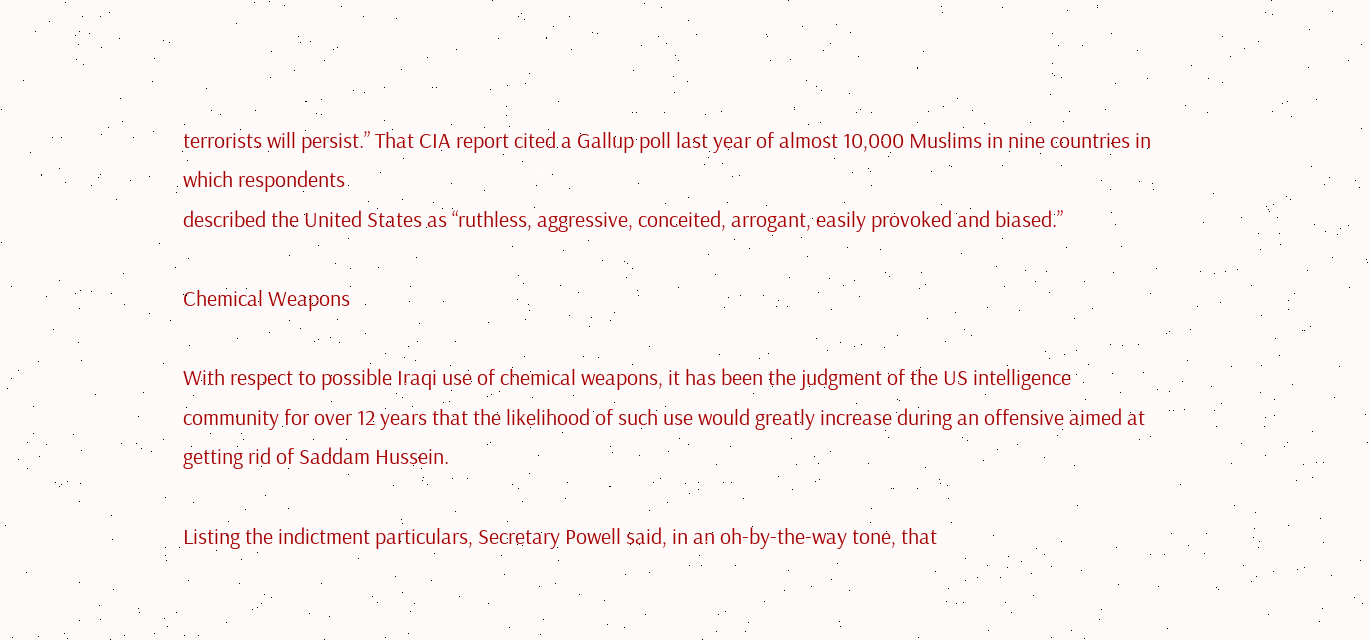terrorists will persist.” That CIA report cited a Gallup poll last year of almost 10,000 Muslims in nine countries in which respondents
described the United States as “ruthless, aggressive, conceited, arrogant, easily provoked and biased.”

Chemical Weapons

With respect to possible Iraqi use of chemical weapons, it has been the judgment of the US intelligence community for over 12 years that the likelihood of such use would greatly increase during an offensive aimed at getting rid of Saddam Hussein.

Listing the indictment particulars, Secretary Powell said, in an oh-by-the-way tone, that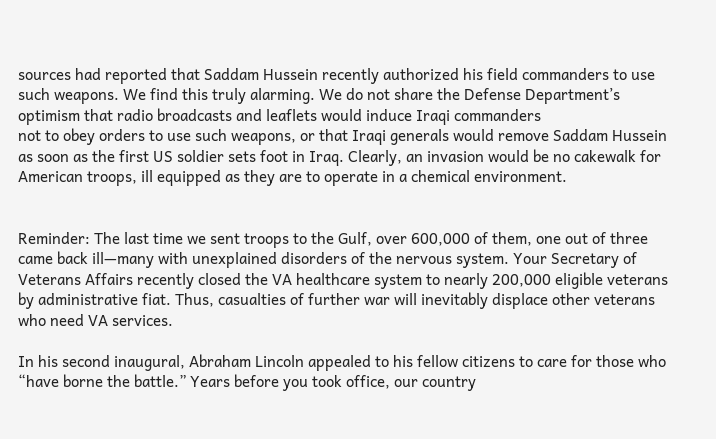sources had reported that Saddam Hussein recently authorized his field commanders to use such weapons. We find this truly alarming. We do not share the Defense Department’s optimism that radio broadcasts and leaflets would induce Iraqi commanders
not to obey orders to use such weapons, or that Iraqi generals would remove Saddam Hussein as soon as the first US soldier sets foot in Iraq. Clearly, an invasion would be no cakewalk for American troops, ill equipped as they are to operate in a chemical environment.


Reminder: The last time we sent troops to the Gulf, over 600,000 of them, one out of three came back ill—many with unexplained disorders of the nervous system. Your Secretary of Veterans Affairs recently closed the VA healthcare system to nearly 200,000 eligible veterans by administrative fiat. Thus, casualties of further war will inevitably displace other veterans who need VA services.

In his second inaugural, Abraham Lincoln appealed to his fellow citizens to care for those who “have borne the battle.” Years before you took office, our country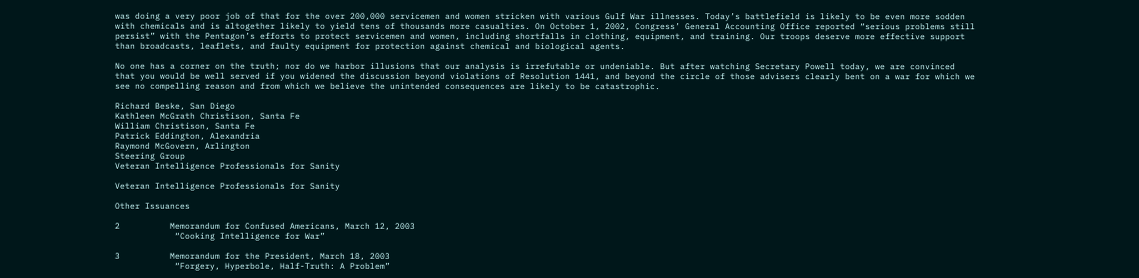was doing a very poor job of that for the over 200,000 servicemen and women stricken with various Gulf War illnesses. Today’s battlefield is likely to be even more sodden with chemicals and is altogether likely to yield tens of thousands more casualties. On October 1, 2002, Congress’ General Accounting Office reported “serious problems still persist” with the Pentagon’s efforts to protect servicemen and women, including shortfalls in clothing, equipment, and training. Our troops deserve more effective support than broadcasts, leaflets, and faulty equipment for protection against chemical and biological agents.

No one has a corner on the truth; nor do we harbor illusions that our analysis is irrefutable or undeniable. But after watching Secretary Powell today, we are convinced that you would be well served if you widened the discussion beyond violations of Resolution 1441, and beyond the circle of those advisers clearly bent on a war for which we see no compelling reason and from which we believe the unintended consequences are likely to be catastrophic.

Richard Beske, San Diego
Kathleen McGrath Christison, Santa Fe
William Christison, Santa Fe
Patrick Eddington, Alexandria
Raymond McGovern, Arlington
Steering Group
Veteran Intelligence Professionals for Sanity

Veteran Intelligence Professionals for Sanity

Other Issuances

2          Memorandum for Confused Americans, March 12, 2003
            “Cooking Intelligence for War”

3          Memorandum for the President, March 18, 2003
            “Forgery, Hyperbole, Half-Truth: A Problem”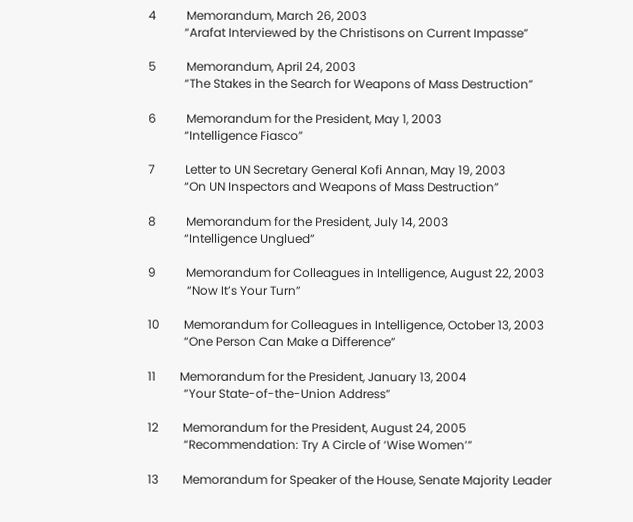4          Memorandum, March 26, 2003
            “Arafat Interviewed by the Christisons on Current Impasse”

5          Memorandum, April 24, 2003
            “The Stakes in the Search for Weapons of Mass Destruction”

6          Memorandum for the President, May 1, 2003
            “Intelligence Fiasco”

7          Letter to UN Secretary General Kofi Annan, May 19, 2003
            “On UN Inspectors and Weapons of Mass Destruction”

8          Memorandum for the President, July 14, 2003
            “Intelligence Unglued”

9          Memorandum for Colleagues in Intelligence, August 22, 2003
             “Now It’s Your Turn”

10        Memorandum for Colleagues in Intelligence, October 13, 2003
            “One Person Can Make a Difference”

11        Memorandum for the President, January 13, 2004
            “Your State-of-the-Union Address”

12        Memorandum for the President, August 24, 2005
            “Recommendation: Try A Circle of ‘Wise Women’”

13        Memorandum for Speaker of the House, Senate Majority Leader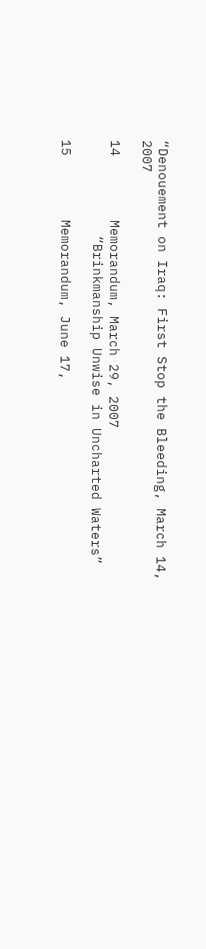“Denouement on Iraq: First Stop the Bleeding, March 14, 2007

14        Memorandum, March 29, 2007
            “Brinkmanship Unwise in Uncharted Waters”

15        Memorandum, June 17,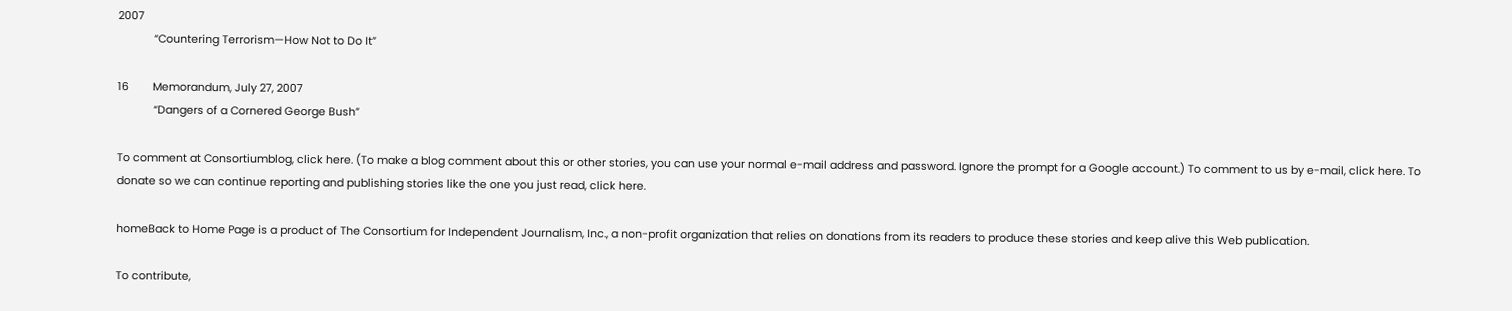2007
            “Countering Terrorism—How Not to Do It”

16        Memorandum, July 27, 2007
            “Dangers of a Cornered George Bush”

To comment at Consortiumblog, click here. (To make a blog comment about this or other stories, you can use your normal e-mail address and password. Ignore the prompt for a Google account.) To comment to us by e-mail, click here. To donate so we can continue reporting and publishing stories like the one you just read, click here.

homeBack to Home Page is a product of The Consortium for Independent Journalism, Inc., a non-profit organization that relies on donations from its readers to produce these stories and keep alive this Web publication.

To contribute,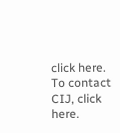click here. To contact CIJ, click here.